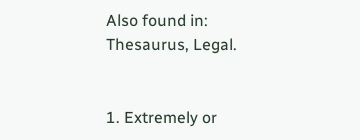Also found in: Thesaurus, Legal.


1. Extremely or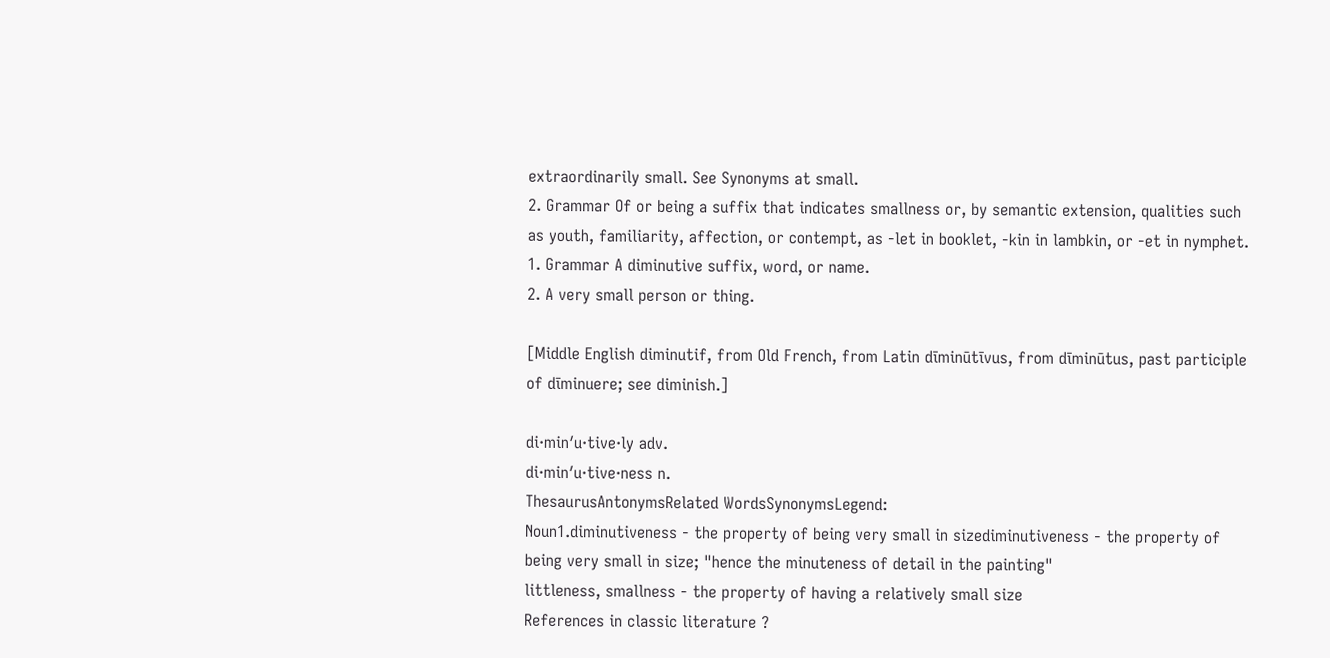extraordinarily small. See Synonyms at small.
2. Grammar Of or being a suffix that indicates smallness or, by semantic extension, qualities such as youth, familiarity, affection, or contempt, as -let in booklet, -kin in lambkin, or -et in nymphet.
1. Grammar A diminutive suffix, word, or name.
2. A very small person or thing.

[Middle English diminutif, from Old French, from Latin dīminūtīvus, from dīminūtus, past participle of dīminuere; see diminish.]

di·min′u·tive·ly adv.
di·min′u·tive·ness n.
ThesaurusAntonymsRelated WordsSynonymsLegend:
Noun1.diminutiveness - the property of being very small in sizediminutiveness - the property of being very small in size; "hence the minuteness of detail in the painting"
littleness, smallness - the property of having a relatively small size
References in classic literature ?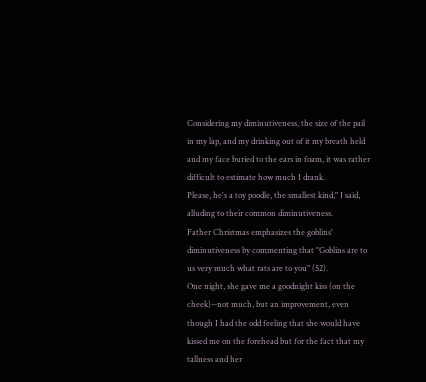Considering my diminutiveness, the size of the pail in my lap, and my drinking out of it my breath held and my face buried to the ears in foam, it was rather difficult to estimate how much I drank.
Please, he's a toy poodle, the smallest kind," I said, alluding to their common diminutiveness.
Father Christmas emphasizes the goblins' diminutiveness by commenting that "Goblins are to us very much what rats are to you" (52).
One night, she gave me a goodnight kiss (on the cheek)--not much, but an improvement, even though I had the odd feeling that she would have kissed me on the forehead but for the fact that my tallness and her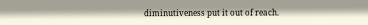diminutiveness put it out of reach.